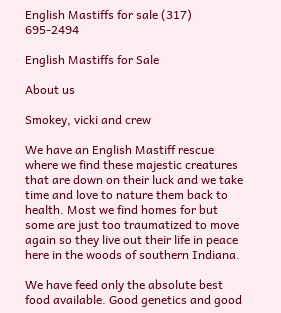English Mastiffs for sale (317) 695-2494

English Mastiffs for Sale

About us

Smokey, vicki and crew

We have an English Mastiff rescue where we find these majestic creatures that are down on their luck and we take time and love to nature them back to health. Most we find homes for but some are just too traumatized to move again so they live out their life in peace here in the woods of southern Indiana.

We have feed only the absolute best food available. Good genetics and good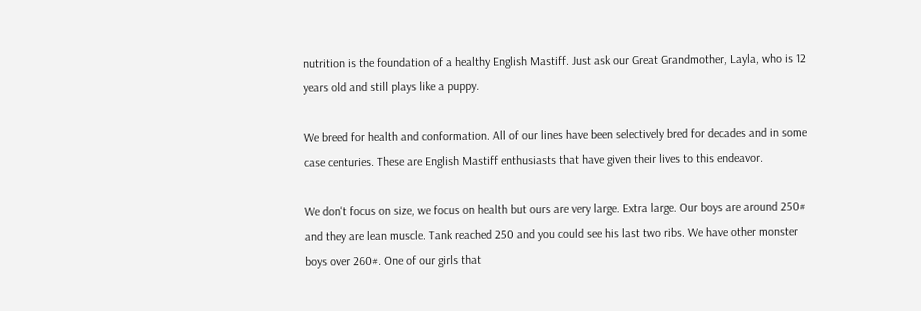nutrition is the foundation of a healthy English Mastiff. Just ask our Great Grandmother, Layla, who is 12 years old and still plays like a puppy.

We breed for health and conformation. All of our lines have been selectively bred for decades and in some case centuries. These are English Mastiff enthusiasts that have given their lives to this endeavor.

We don't focus on size, we focus on health but ours are very large. Extra large. Our boys are around 250# and they are lean muscle. Tank reached 250 and you could see his last two ribs. We have other monster boys over 260#. One of our girls that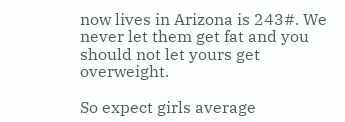now lives in Arizona is 243#. We never let them get fat and you should not let yours get overweight.

So expect girls average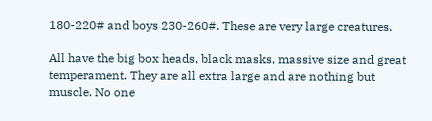180-220# and boys 230-260#. These are very large creatures.

All have the big box heads, black masks, massive size and great temperament. They are all extra large and are nothing but muscle. No one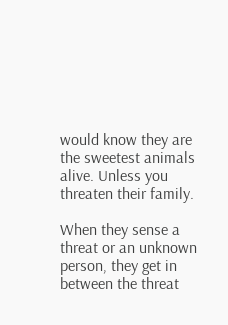would know they are the sweetest animals alive. Unless you threaten their family.

When they sense a threat or an unknown person, they get in between the threat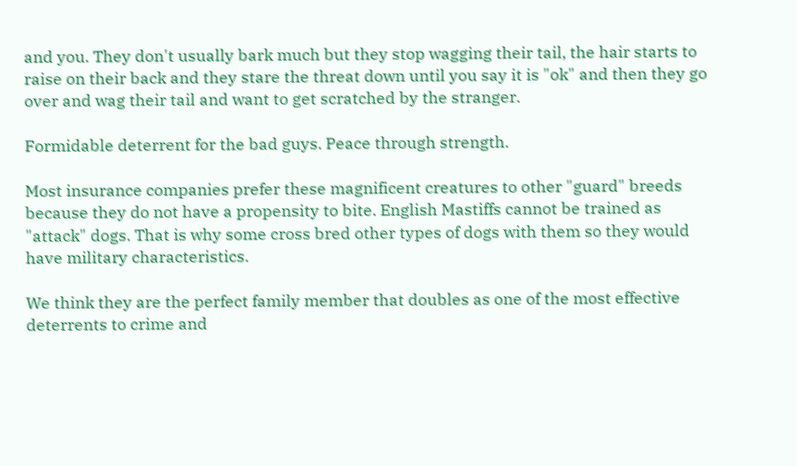and you. They don't usually bark much but they stop wagging their tail, the hair starts to raise on their back and they stare the threat down until you say it is "ok" and then they go over and wag their tail and want to get scratched by the stranger.

Formidable deterrent for the bad guys. Peace through strength.

Most insurance companies prefer these magnificent creatures to other "guard" breeds because they do not have a propensity to bite. English Mastiffs cannot be trained as "attack" dogs. That is why some cross bred other types of dogs with them so they would have military characteristics.

We think they are the perfect family member that doubles as one of the most effective deterrents to crime and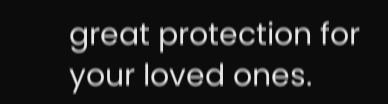great protection for your loved ones.